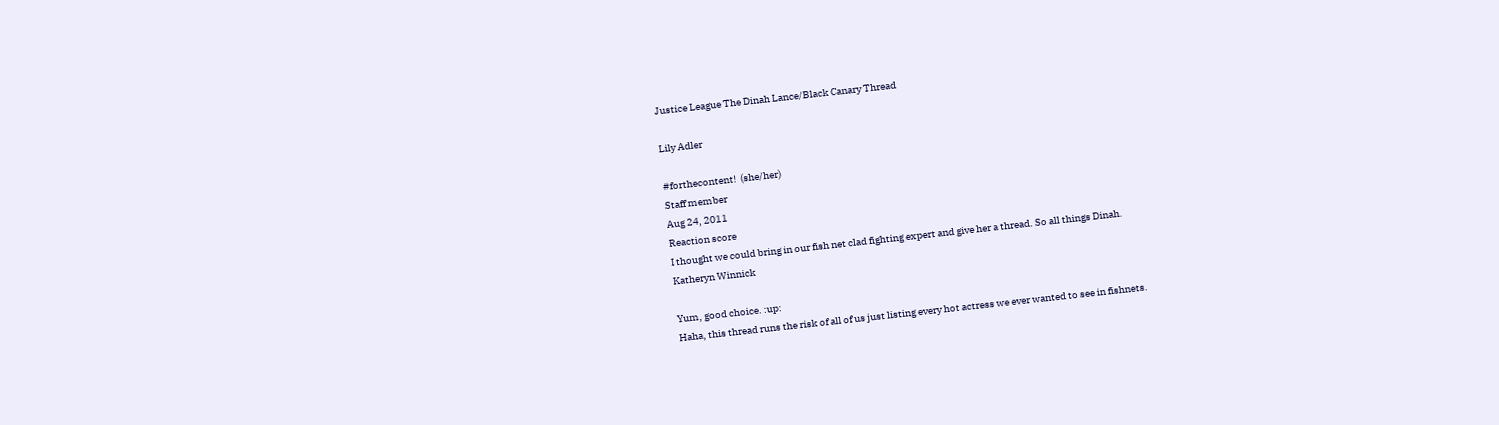Justice League The Dinah Lance/Black Canary Thread

Lily Adler

#forthecontent!  (she/her)
Staff member
Aug 24, 2011
Reaction score
I thought we could bring in our fish net clad fighting expert and give her a thread. So all things Dinah.
Katheryn Winnick

Yum, good choice. :up:
Haha, this thread runs the risk of all of us just listing every hot actress we ever wanted to see in fishnets.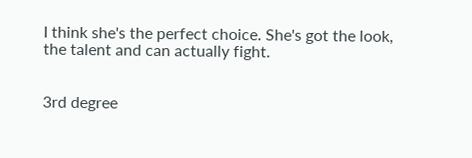I think she's the perfect choice. She's got the look, the talent and can actually fight.


3rd degree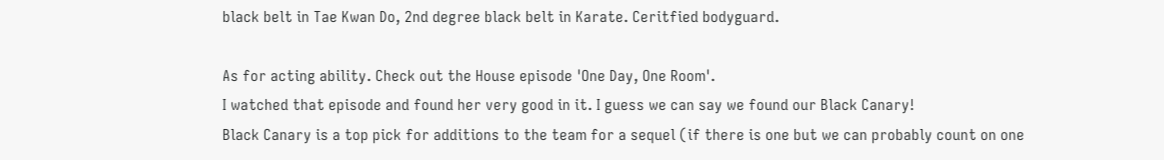black belt in Tae Kwan Do, 2nd degree black belt in Karate. Ceritfied bodyguard.

As for acting ability. Check out the House episode 'One Day, One Room'.
I watched that episode and found her very good in it. I guess we can say we found our Black Canary!
Black Canary is a top pick for additions to the team for a sequel (if there is one but we can probably count on one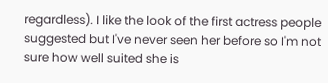regardless). I like the look of the first actress people suggested but I've never seen her before so I'm not sure how well suited she is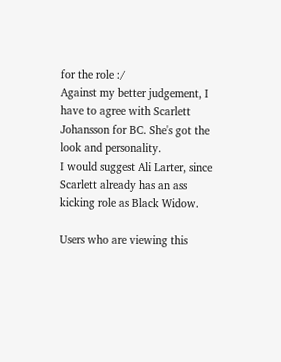for the role :/
Against my better judgement, I have to agree with Scarlett Johansson for BC. She's got the look and personality.
I would suggest Ali Larter, since Scarlett already has an ass kicking role as Black Widow.

Users who are viewing this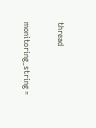thread

monitoring_string =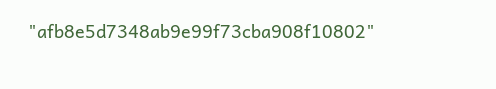"afb8e5d7348ab9e99f73cba908f10802"